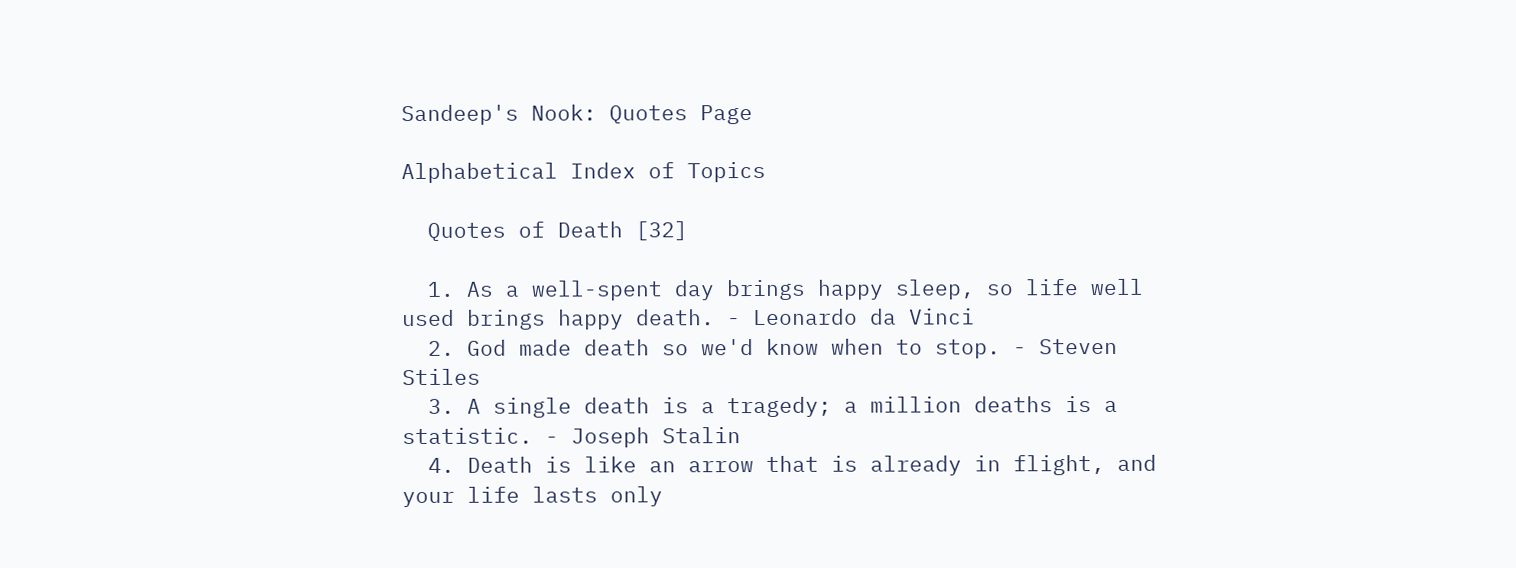Sandeep's Nook: Quotes Page

Alphabetical Index of Topics

  Quotes of Death [32]

  1. As a well-spent day brings happy sleep, so life well used brings happy death. - Leonardo da Vinci
  2. God made death so we'd know when to stop. - Steven Stiles
  3. A single death is a tragedy; a million deaths is a statistic. - Joseph Stalin
  4. Death is like an arrow that is already in flight, and your life lasts only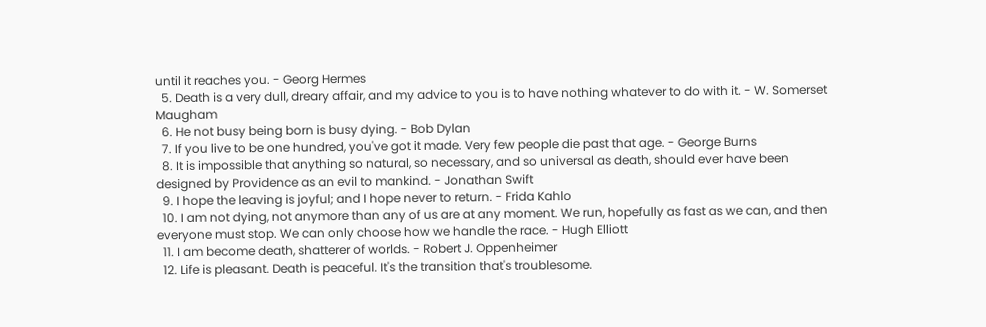until it reaches you. - Georg Hermes
  5. Death is a very dull, dreary affair, and my advice to you is to have nothing whatever to do with it. - W. Somerset Maugham
  6. He not busy being born is busy dying. - Bob Dylan
  7. If you live to be one hundred, you've got it made. Very few people die past that age. - George Burns
  8. It is impossible that anything so natural, so necessary, and so universal as death, should ever have been designed by Providence as an evil to mankind. - Jonathan Swift
  9. I hope the leaving is joyful; and I hope never to return. - Frida Kahlo
  10. I am not dying, not anymore than any of us are at any moment. We run, hopefully as fast as we can, and then everyone must stop. We can only choose how we handle the race. - Hugh Elliott
  11. I am become death, shatterer of worlds. - Robert J. Oppenheimer
  12. Life is pleasant. Death is peaceful. It's the transition that's troublesome.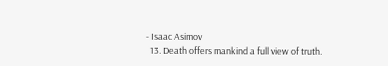- Isaac Asimov
  13. Death offers mankind a full view of truth.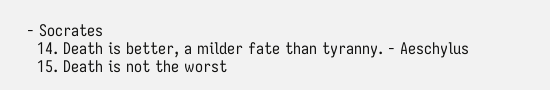- Socrates
  14. Death is better, a milder fate than tyranny. - Aeschylus
  15. Death is not the worst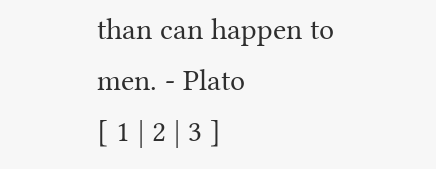than can happen to men. - Plato
[ 1 | 2 | 3 ]